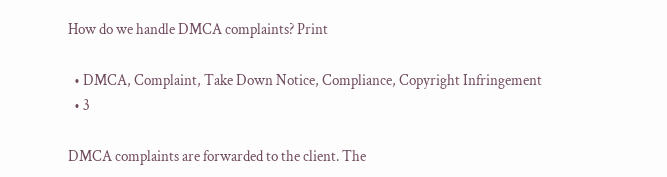How do we handle DMCA complaints? Print

  • DMCA, Complaint, Take Down Notice, Compliance, Copyright Infringement
  • 3

DMCA complaints are forwarded to the client. The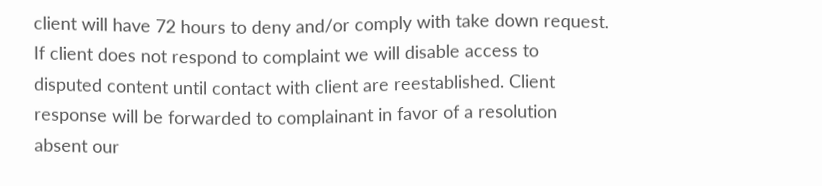client will have 72 hours to deny and/or comply with take down request. If client does not respond to complaint we will disable access to disputed content until contact with client are reestablished. Client response will be forwarded to complainant in favor of a resolution absent our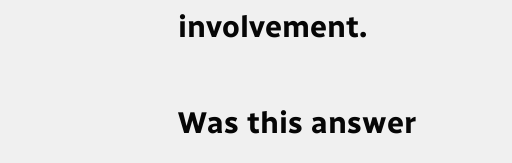involvement.

Was this answer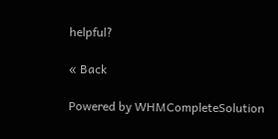helpful?

« Back

Powered by WHMCompleteSolution